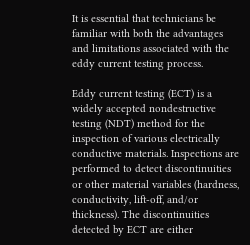It is essential that technicians be familiar with both the advantages and limitations associated with the eddy current testing process.

Eddy current testing (ECT) is a widely accepted nondestructive testing (NDT) method for the inspection of various electrically conductive materials. Inspections are performed to detect discontinuities or other material variables (hardness, conductivity, lift-off, and/or thickness). The discontinuities detected by ECT are either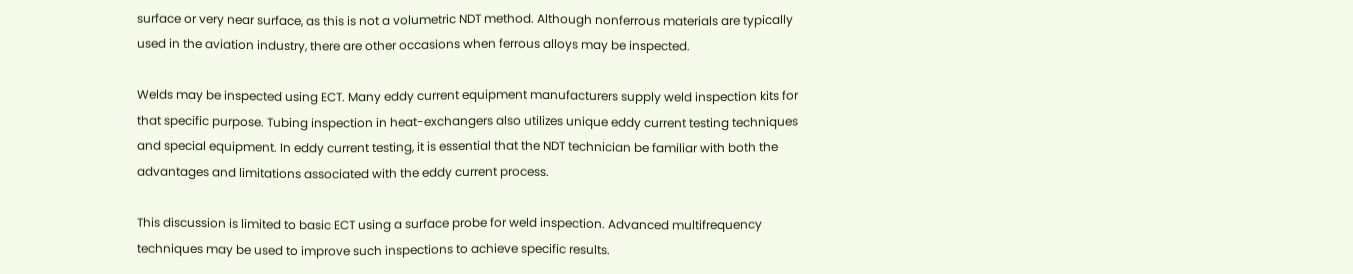surface or very near surface, as this is not a volumetric NDT method. Although nonferrous materials are typically used in the aviation industry, there are other occasions when ferrous alloys may be inspected.

Welds may be inspected using ECT. Many eddy current equipment manufacturers supply weld inspection kits for that specific purpose. Tubing inspection in heat-exchangers also utilizes unique eddy current testing techniques and special equipment. In eddy current testing, it is essential that the NDT technician be familiar with both the advantages and limitations associated with the eddy current process.

This discussion is limited to basic ECT using a surface probe for weld inspection. Advanced multifrequency techniques may be used to improve such inspections to achieve specific results.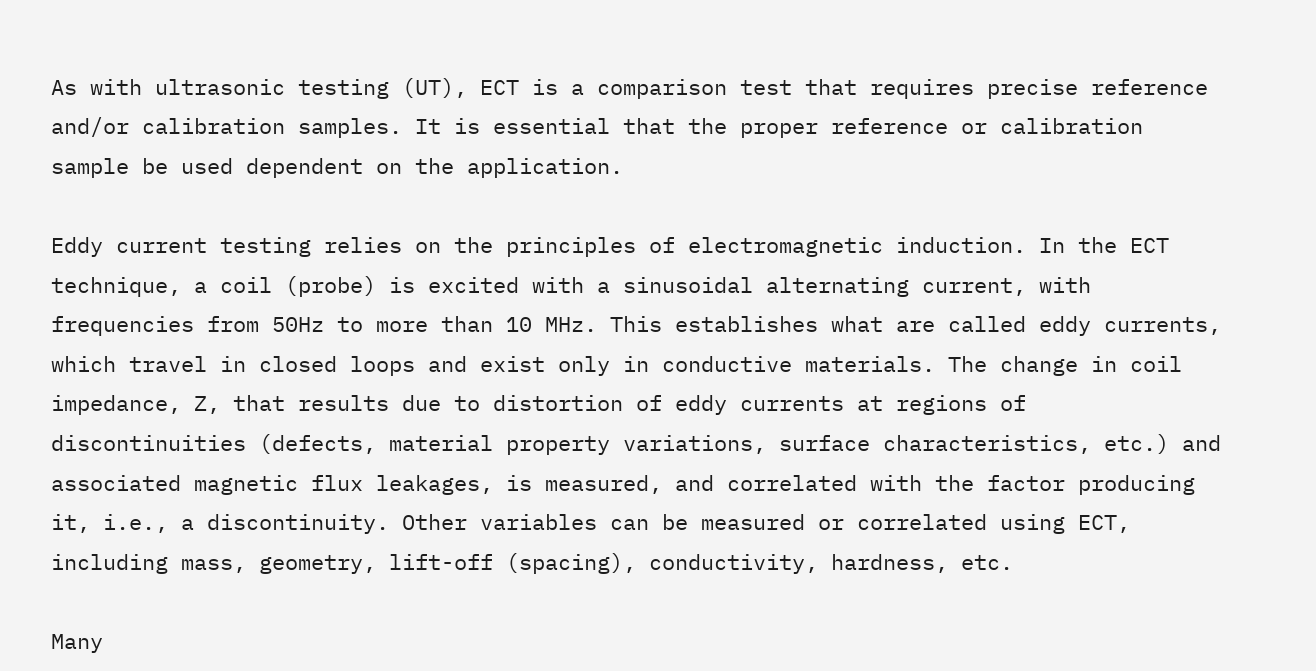As with ultrasonic testing (UT), ECT is a comparison test that requires precise reference and/or calibration samples. It is essential that the proper reference or calibration sample be used dependent on the application.

Eddy current testing relies on the principles of electromagnetic induction. In the ECT technique, a coil (probe) is excited with a sinusoidal alternating current, with frequencies from 50Hz to more than 10 MHz. This establishes what are called eddy currents, which travel in closed loops and exist only in conductive materials. The change in coil impedance, Z, that results due to distortion of eddy currents at regions of discontinuities (defects, material property variations, surface characteristics, etc.) and associated magnetic flux leakages, is measured, and correlated with the factor producing it, i.e., a discontinuity. Other variables can be measured or correlated using ECT, including mass, geometry, lift-off (spacing), conductivity, hardness, etc.

Many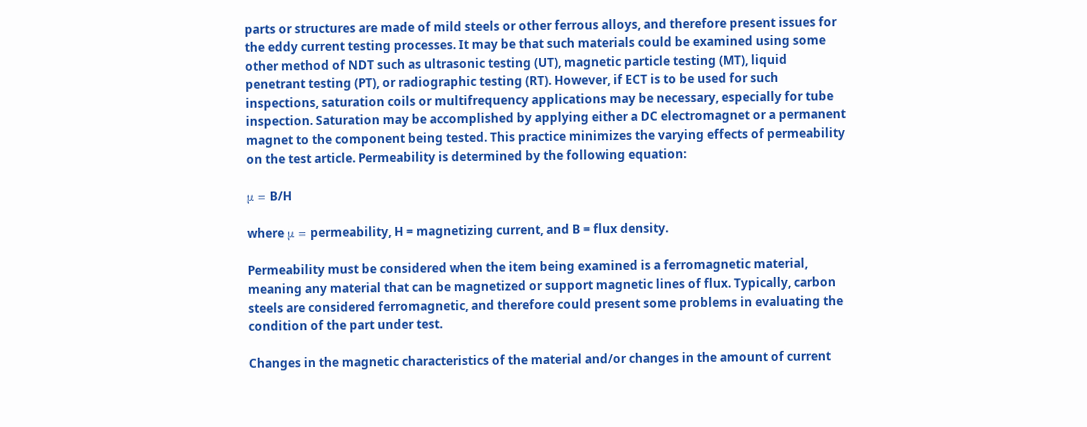parts or structures are made of mild steels or other ferrous alloys, and therefore present issues for the eddy current testing processes. It may be that such materials could be examined using some other method of NDT such as ultrasonic testing (UT), magnetic particle testing (MT), liquid penetrant testing (PT), or radiographic testing (RT). However, if ECT is to be used for such inspections, saturation coils or multifrequency applications may be necessary, especially for tube inspection. Saturation may be accomplished by applying either a DC electromagnet or a permanent magnet to the component being tested. This practice minimizes the varying effects of permeability on the test article. Permeability is determined by the following equation:

μ = B/H

where μ = permeability, H = magnetizing current, and B = flux density.

Permeability must be considered when the item being examined is a ferromagnetic material, meaning any material that can be magnetized or support magnetic lines of flux. Typically, carbon steels are considered ferromagnetic, and therefore could present some problems in evaluating the condition of the part under test.

Changes in the magnetic characteristics of the material and/or changes in the amount of current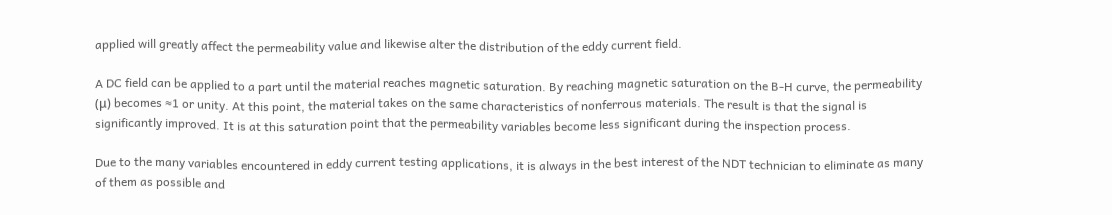applied will greatly affect the permeability value and likewise alter the distribution of the eddy current field.

A DC field can be applied to a part until the material reaches magnetic saturation. By reaching magnetic saturation on the B-H curve, the permeability (μ) becomes ≈1 or unity. At this point, the material takes on the same characteristics of nonferrous materials. The result is that the signal is significantly improved. It is at this saturation point that the permeability variables become less significant during the inspection process.

Due to the many variables encountered in eddy current testing applications, it is always in the best interest of the NDT technician to eliminate as many of them as possible and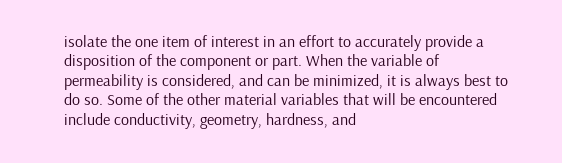isolate the one item of interest in an effort to accurately provide a disposition of the component or part. When the variable of permeability is considered, and can be minimized, it is always best to do so. Some of the other material variables that will be encountered include conductivity, geometry, hardness, and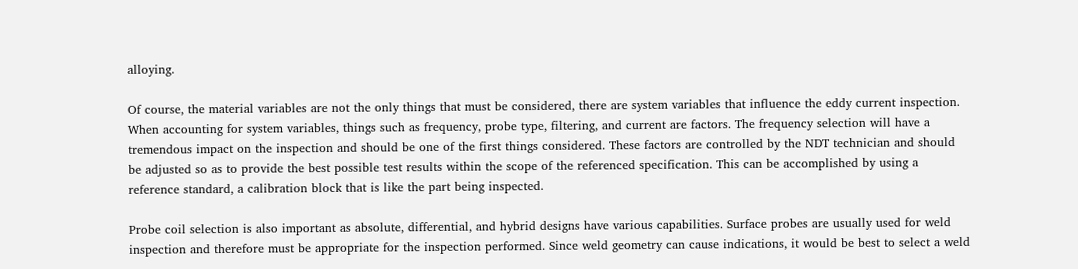alloying.

Of course, the material variables are not the only things that must be considered, there are system variables that influence the eddy current inspection. When accounting for system variables, things such as frequency, probe type, filtering, and current are factors. The frequency selection will have a tremendous impact on the inspection and should be one of the first things considered. These factors are controlled by the NDT technician and should be adjusted so as to provide the best possible test results within the scope of the referenced specification. This can be accomplished by using a reference standard, a calibration block that is like the part being inspected.

Probe coil selection is also important as absolute, differential, and hybrid designs have various capabilities. Surface probes are usually used for weld inspection and therefore must be appropriate for the inspection performed. Since weld geometry can cause indications, it would be best to select a weld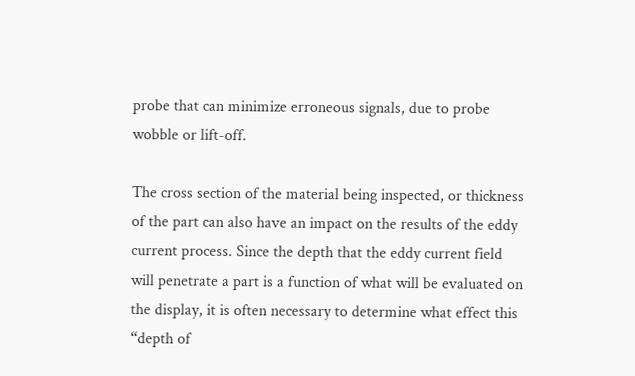probe that can minimize erroneous signals, due to probe wobble or lift-off.

The cross section of the material being inspected, or thickness of the part can also have an impact on the results of the eddy current process. Since the depth that the eddy current field will penetrate a part is a function of what will be evaluated on the display, it is often necessary to determine what effect this “depth of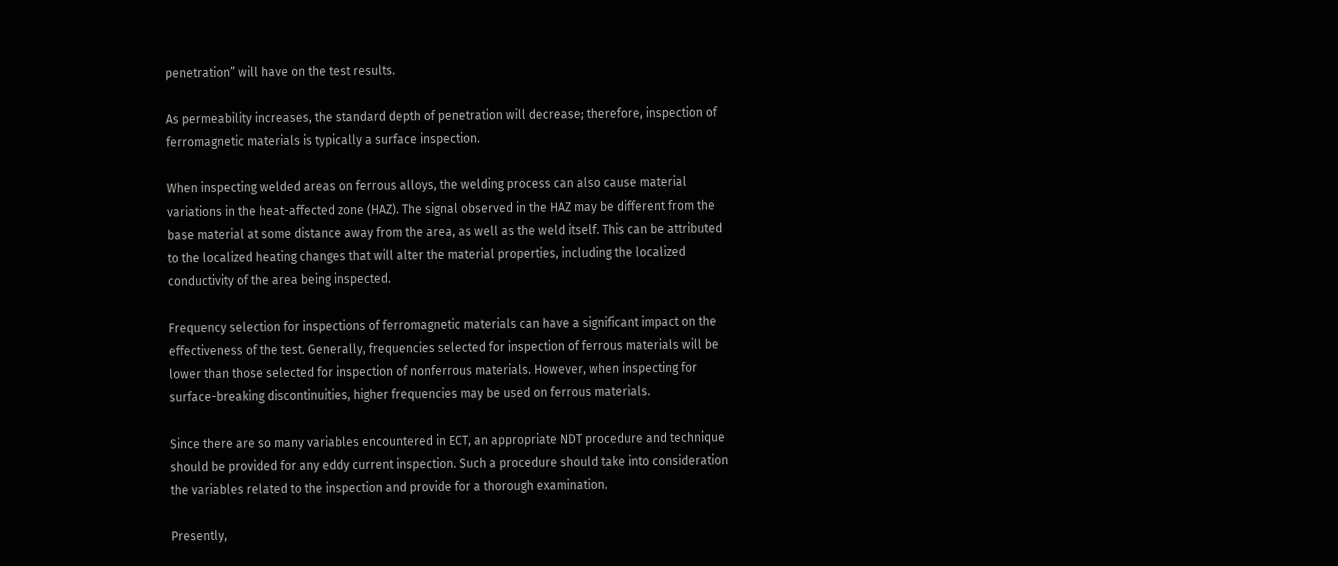penetration” will have on the test results.

As permeability increases, the standard depth of penetration will decrease; therefore, inspection of ferromagnetic materials is typically a surface inspection.

When inspecting welded areas on ferrous alloys, the welding process can also cause material variations in the heat-affected zone (HAZ). The signal observed in the HAZ may be different from the base material at some distance away from the area, as well as the weld itself. This can be attributed to the localized heating changes that will alter the material properties, including the localized conductivity of the area being inspected.

Frequency selection for inspections of ferromagnetic materials can have a significant impact on the effectiveness of the test. Generally, frequencies selected for inspection of ferrous materials will be lower than those selected for inspection of nonferrous materials. However, when inspecting for surface-breaking discontinuities, higher frequencies may be used on ferrous materials.

Since there are so many variables encountered in ECT, an appropriate NDT procedure and technique should be provided for any eddy current inspection. Such a procedure should take into consideration the variables related to the inspection and provide for a thorough examination.

Presently,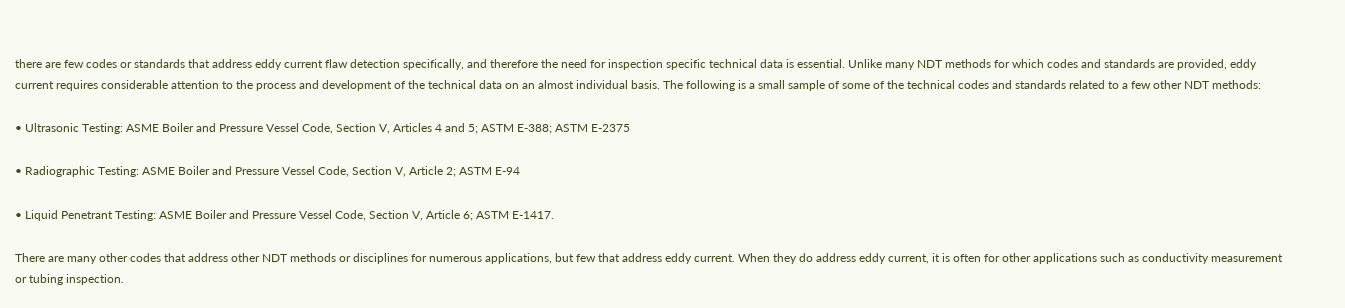there are few codes or standards that address eddy current flaw detection specifically, and therefore the need for inspection specific technical data is essential. Unlike many NDT methods for which codes and standards are provided, eddy current requires considerable attention to the process and development of the technical data on an almost individual basis. The following is a small sample of some of the technical codes and standards related to a few other NDT methods:

• Ultrasonic Testing: ASME Boiler and Pressure Vessel Code, Section V, Articles 4 and 5; ASTM E-388; ASTM E-2375

• Radiographic Testing: ASME Boiler and Pressure Vessel Code, Section V, Article 2; ASTM E-94

• Liquid Penetrant Testing: ASME Boiler and Pressure Vessel Code, Section V, Article 6; ASTM E-1417.

There are many other codes that address other NDT methods or disciplines for numerous applications, but few that address eddy current. When they do address eddy current, it is often for other applications such as conductivity measurement or tubing inspection.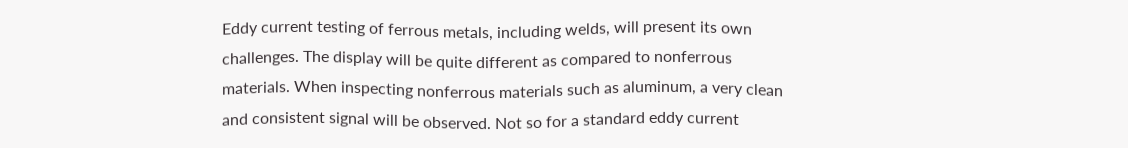Eddy current testing of ferrous metals, including welds, will present its own challenges. The display will be quite different as compared to nonferrous materials. When inspecting nonferrous materials such as aluminum, a very clean and consistent signal will be observed. Not so for a standard eddy current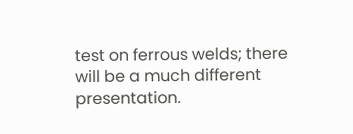test on ferrous welds; there will be a much different presentation.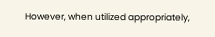However, when utilized appropriately,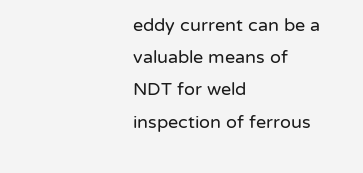eddy current can be a valuable means of NDT for weld inspection of ferrous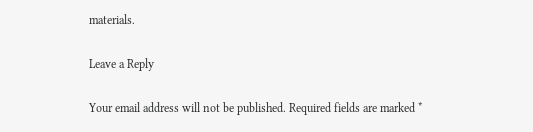materials.

Leave a Reply

Your email address will not be published. Required fields are marked *